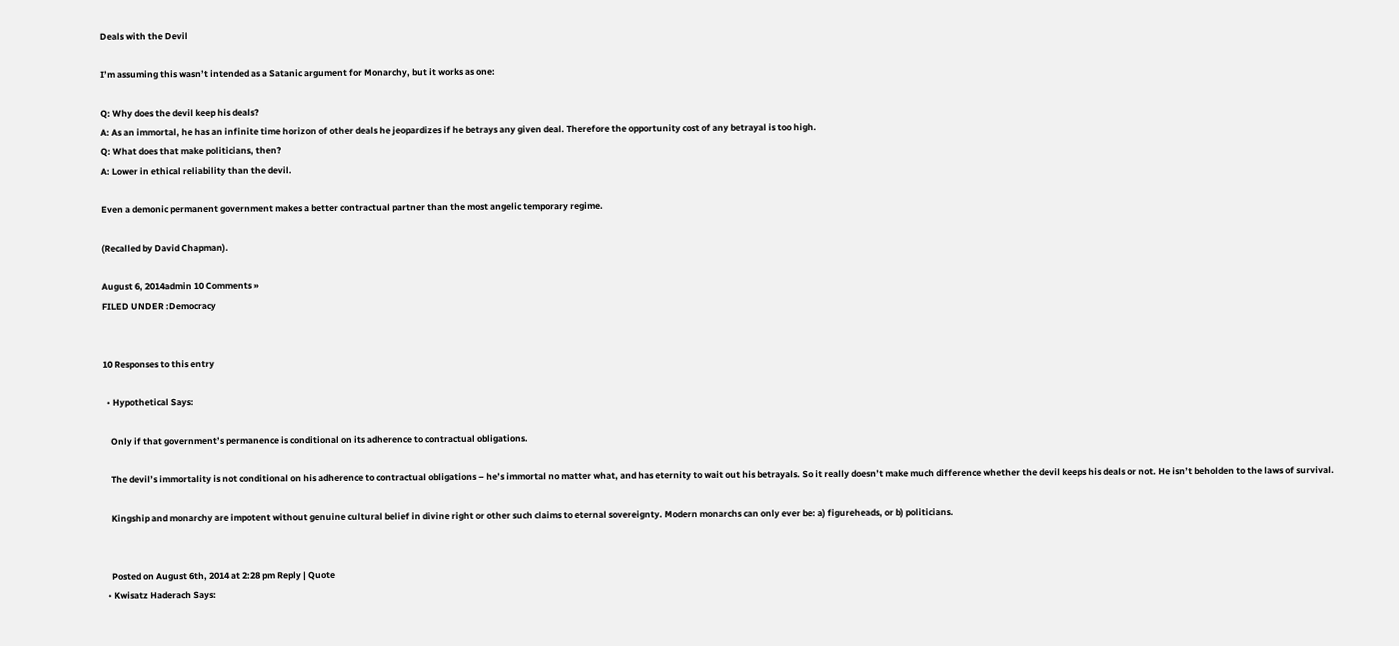Deals with the Devil

I’m assuming this wasn’t intended as a Satanic argument for Monarchy, but it works as one:

Q: Why does the devil keep his deals?
A: As an immortal, he has an infinite time horizon of other deals he jeopardizes if he betrays any given deal. Therefore the opportunity cost of any betrayal is too high.
Q: What does that make politicians, then?
A: Lower in ethical reliability than the devil.

Even a demonic permanent government makes a better contractual partner than the most angelic temporary regime.

(Recalled by David Chapman).

August 6, 2014admin 10 Comments »
FILED UNDER :Democracy


10 Responses to this entry

  • Hypothetical Says:

    Only if that government’s permanence is conditional on its adherence to contractual obligations.

    The devil’s immortality is not conditional on his adherence to contractual obligations – he’s immortal no matter what, and has eternity to wait out his betrayals. So it really doesn’t make much difference whether the devil keeps his deals or not. He isn’t beholden to the laws of survival.

    Kingship and monarchy are impotent without genuine cultural belief in divine right or other such claims to eternal sovereignty. Modern monarchs can only ever be: a) figureheads, or b) politicians.


    Posted on August 6th, 2014 at 2:28 pm Reply | Quote
  • Kwisatz Haderach Says: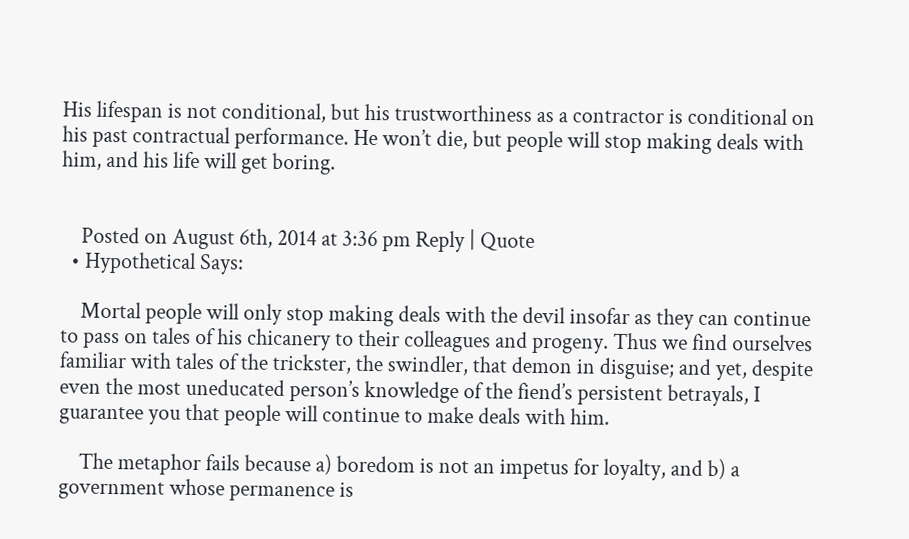His lifespan is not conditional, but his trustworthiness as a contractor is conditional on his past contractual performance. He won’t die, but people will stop making deals with him, and his life will get boring.


    Posted on August 6th, 2014 at 3:36 pm Reply | Quote
  • Hypothetical Says:

    Mortal people will only stop making deals with the devil insofar as they can continue to pass on tales of his chicanery to their colleagues and progeny. Thus we find ourselves familiar with tales of the trickster, the swindler, that demon in disguise; and yet, despite even the most uneducated person’s knowledge of the fiend’s persistent betrayals, I guarantee you that people will continue to make deals with him.

    The metaphor fails because a) boredom is not an impetus for loyalty, and b) a government whose permanence is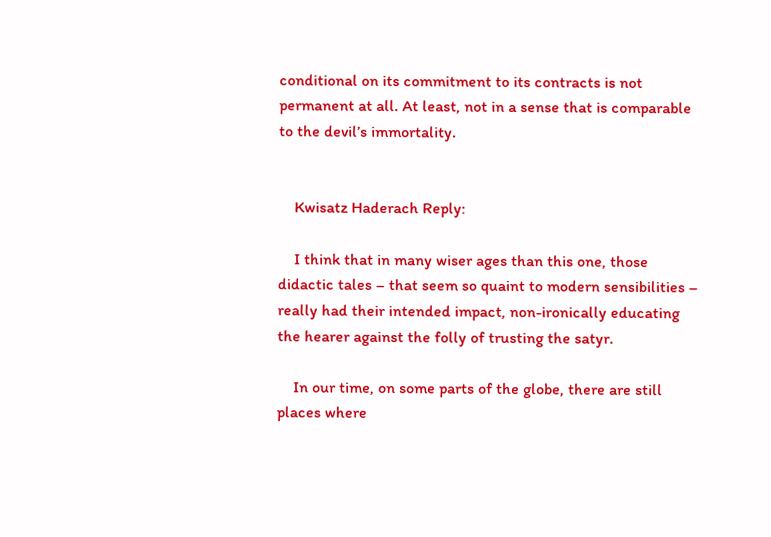conditional on its commitment to its contracts is not permanent at all. At least, not in a sense that is comparable to the devil’s immortality.


    Kwisatz Haderach Reply:

    I think that in many wiser ages than this one, those didactic tales – that seem so quaint to modern sensibilities – really had their intended impact, non-ironically educating the hearer against the folly of trusting the satyr.

    In our time, on some parts of the globe, there are still places where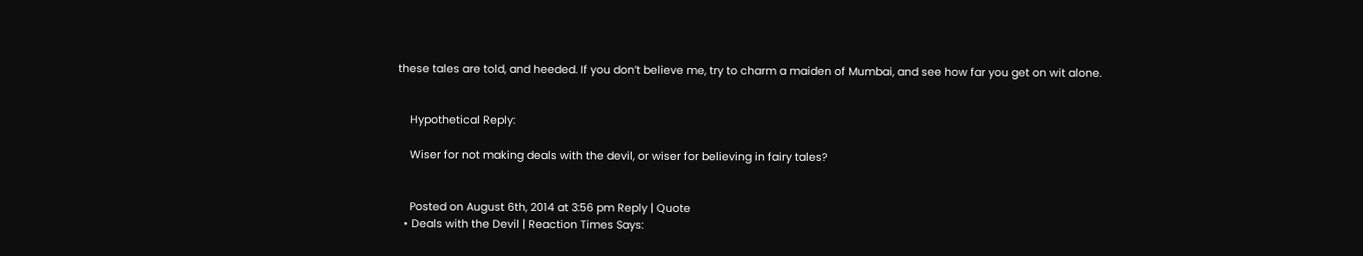these tales are told, and heeded. If you don’t believe me, try to charm a maiden of Mumbai, and see how far you get on wit alone.


    Hypothetical Reply:

    Wiser for not making deals with the devil, or wiser for believing in fairy tales?


    Posted on August 6th, 2014 at 3:56 pm Reply | Quote
  • Deals with the Devil | Reaction Times Says: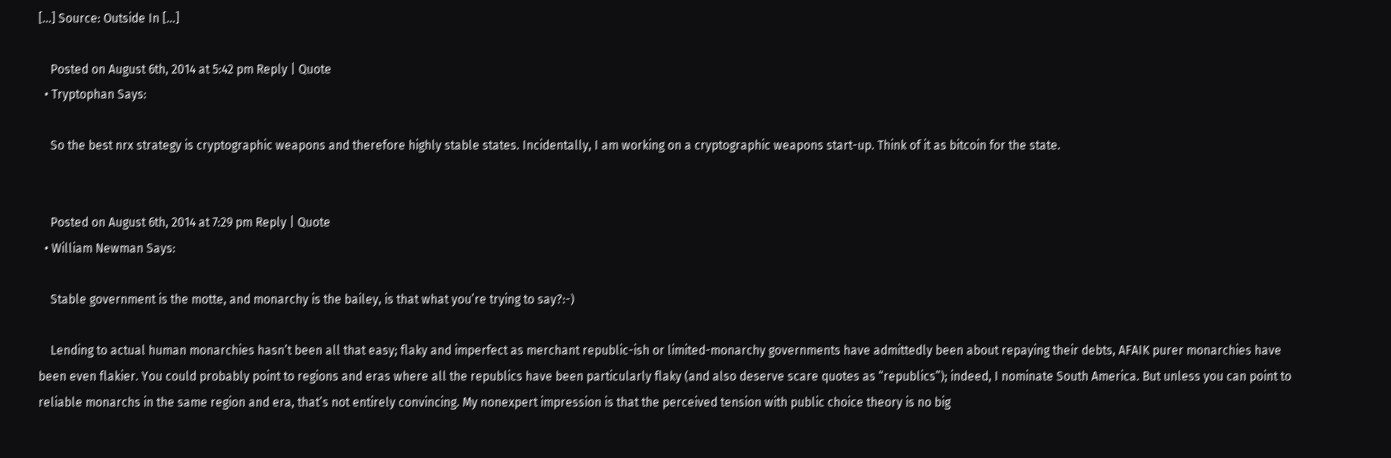[…] Source: Outside In […]

    Posted on August 6th, 2014 at 5:42 pm Reply | Quote
  • Tryptophan Says:

    So the best nrx strategy is cryptographic weapons and therefore highly stable states. Incidentally, I am working on a cryptographic weapons start-up. Think of it as bitcoin for the state.


    Posted on August 6th, 2014 at 7:29 pm Reply | Quote
  • William Newman Says:

    Stable government is the motte, and monarchy is the bailey, is that what you’re trying to say?:-)

    Lending to actual human monarchies hasn’t been all that easy; flaky and imperfect as merchant republic-ish or limited-monarchy governments have admittedly been about repaying their debts, AFAIK purer monarchies have been even flakier. You could probably point to regions and eras where all the republics have been particularly flaky (and also deserve scare quotes as “republics”); indeed, I nominate South America. But unless you can point to reliable monarchs in the same region and era, that’s not entirely convincing. My nonexpert impression is that the perceived tension with public choice theory is no big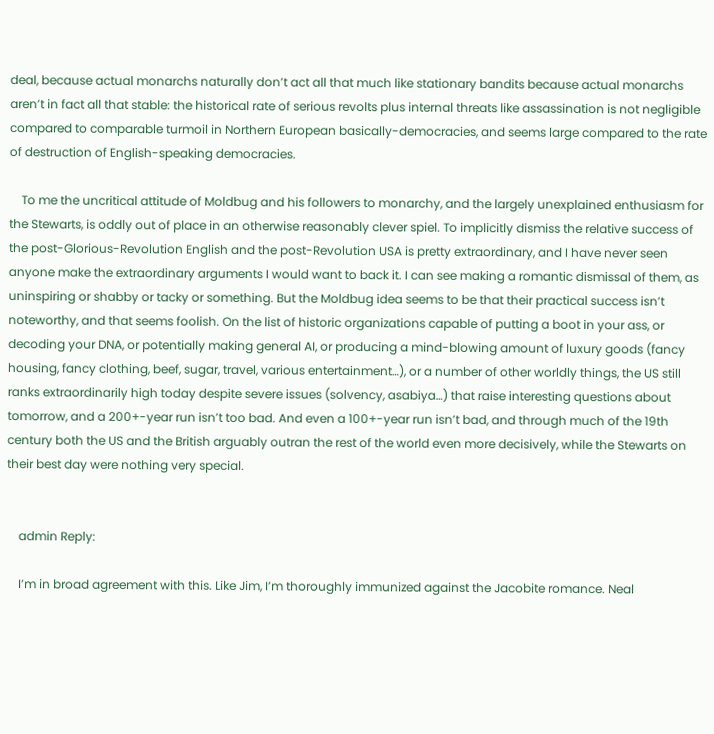deal, because actual monarchs naturally don’t act all that much like stationary bandits because actual monarchs aren’t in fact all that stable: the historical rate of serious revolts plus internal threats like assassination is not negligible compared to comparable turmoil in Northern European basically-democracies, and seems large compared to the rate of destruction of English-speaking democracies.

    To me the uncritical attitude of Moldbug and his followers to monarchy, and the largely unexplained enthusiasm for the Stewarts, is oddly out of place in an otherwise reasonably clever spiel. To implicitly dismiss the relative success of the post-Glorious-Revolution English and the post-Revolution USA is pretty extraordinary, and I have never seen anyone make the extraordinary arguments I would want to back it. I can see making a romantic dismissal of them, as uninspiring or shabby or tacky or something. But the Moldbug idea seems to be that their practical success isn’t noteworthy, and that seems foolish. On the list of historic organizations capable of putting a boot in your ass, or decoding your DNA, or potentially making general AI, or producing a mind-blowing amount of luxury goods (fancy housing, fancy clothing, beef, sugar, travel, various entertainment…), or a number of other worldly things, the US still ranks extraordinarily high today despite severe issues (solvency, asabiya…) that raise interesting questions about tomorrow, and a 200+-year run isn’t too bad. And even a 100+-year run isn’t bad, and through much of the 19th century both the US and the British arguably outran the rest of the world even more decisively, while the Stewarts on their best day were nothing very special.


    admin Reply:

    I’m in broad agreement with this. Like Jim, I’m thoroughly immunized against the Jacobite romance. Neal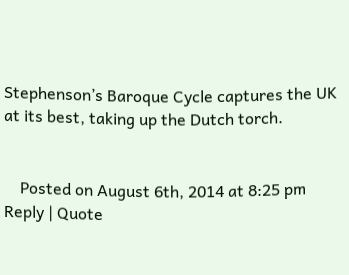Stephenson’s Baroque Cycle captures the UK at its best, taking up the Dutch torch.


    Posted on August 6th, 2014 at 8:25 pm Reply | Quote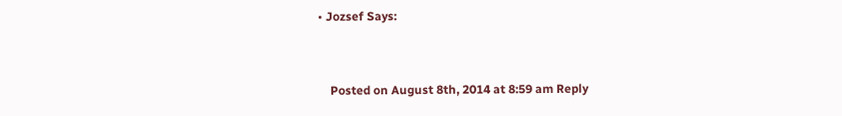• Jozsef Says:


    Posted on August 8th, 2014 at 8:59 am Reply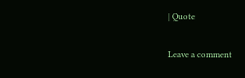| Quote

Leave a comment